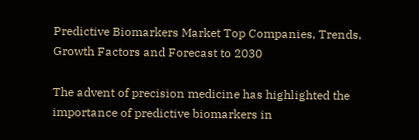Predictive Biomarkers Market Top Companies, Trends, Growth Factors and Forecast to 2030

The advent of precision medicine has highlighted the importance of predictive biomarkers in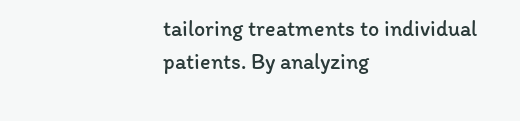tailoring treatments to individual patients. By analyzing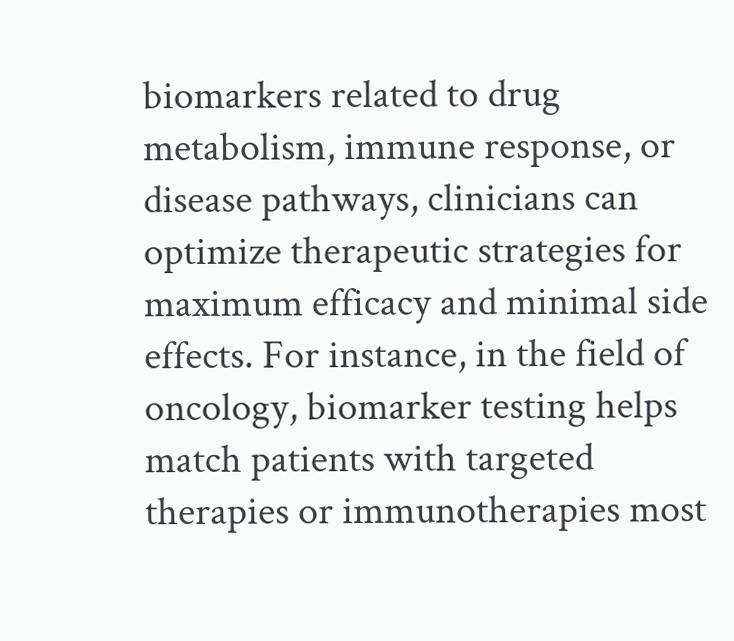biomarkers related to drug metabolism, immune response, or disease pathways, clinicians can optimize therapeutic strategies for maximum efficacy and minimal side effects. For instance, in the field of oncology, biomarker testing helps match patients with targeted therapies or immunotherapies most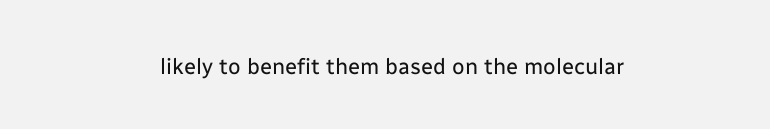likely to benefit them based on the molecular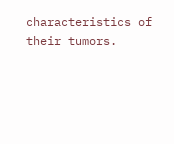characteristics of their tumors.